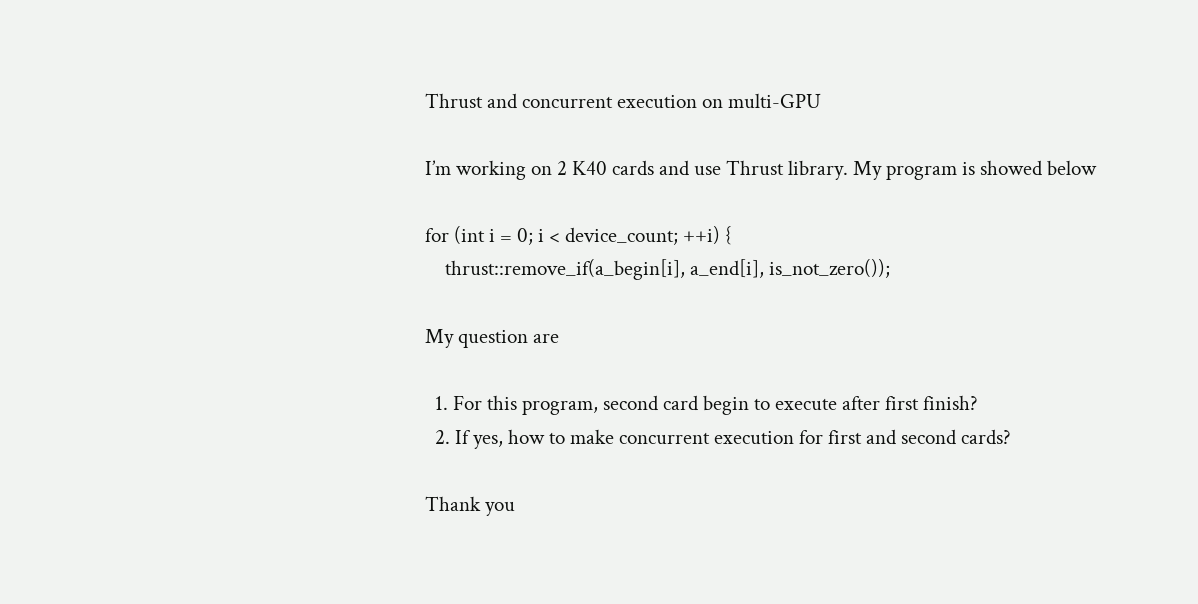Thrust and concurrent execution on multi-GPU

I’m working on 2 K40 cards and use Thrust library. My program is showed below

for (int i = 0; i < device_count; ++i) {
    thrust::remove_if(a_begin[i], a_end[i], is_not_zero());

My question are

  1. For this program, second card begin to execute after first finish?
  2. If yes, how to make concurrent execution for first and second cards?

Thank you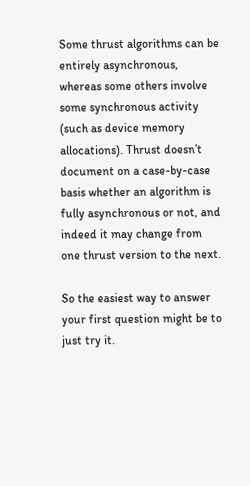Some thrust algorithms can be entirely asynchronous, whereas some others involve some synchronous activity (such as device memory allocations). Thrust doesn’t document on a case-by-case basis whether an algorithm is fully asynchronous or not, and indeed it may change from one thrust version to the next.

So the easiest way to answer your first question might be to just try it.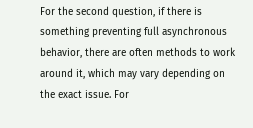For the second question, if there is something preventing full asynchronous behavior, there are often methods to work around it, which may vary depending on the exact issue. For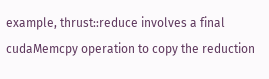example, thrust::reduce involves a final cudaMemcpy operation to copy the reduction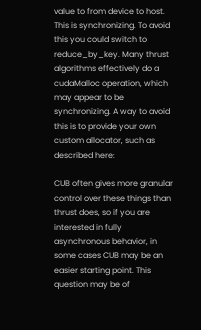value to from device to host. This is synchronizing. To avoid this you could switch to reduce_by_key. Many thrust algorithms effectively do a cudaMalloc operation, which may appear to be synchronizing. A way to avoid this is to provide your own custom allocator, such as described here:

CUB often gives more granular control over these things than thrust does, so if you are interested in fully asynchronous behavior, in some cases CUB may be an easier starting point. This question may be of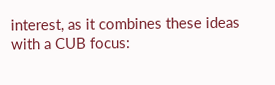interest, as it combines these ideas with a CUB focus: